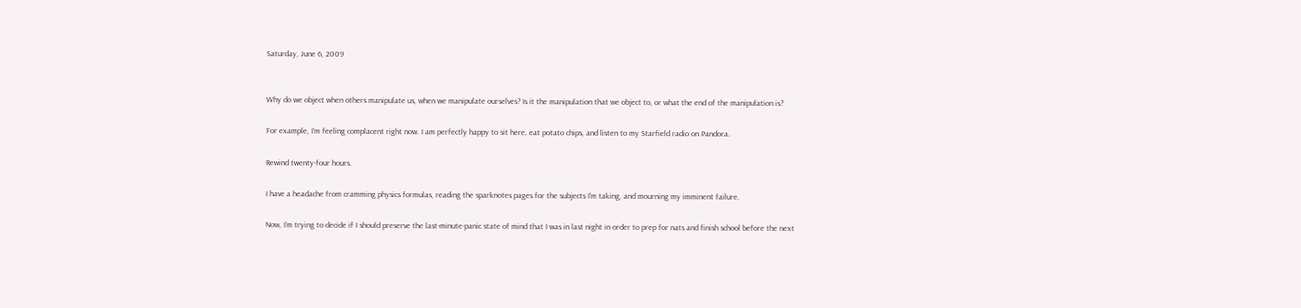Saturday, June 6, 2009


Why do we object when others manipulate us, when we manipulate ourselves? Is it the manipulation that we object to, or what the end of the manipulation is?

For example, I'm feeling complacent right now. I am perfectly happy to sit here, eat potato chips, and listen to my Starfield radio on Pandora.

Rewind twenty-four hours.

I have a headache from cramming physics formulas, reading the sparknotes pages for the subjects I'm taking, and mourning my imminent failure.

Now, I'm trying to decide if I should preserve the last-minute-panic state of mind that I was in last night in order to prep for nats and finish school before the next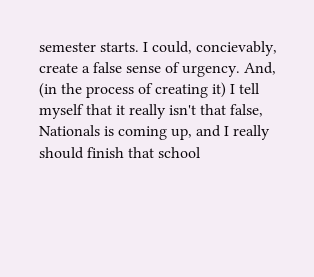semester starts. I could, concievably, create a false sense of urgency. And, (in the process of creating it) I tell myself that it really isn't that false, Nationals is coming up, and I really should finish that school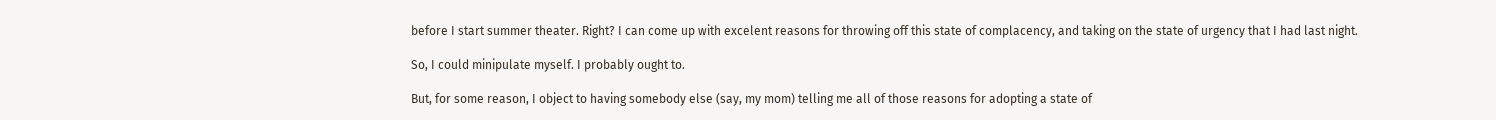before I start summer theater. Right? I can come up with excelent reasons for throwing off this state of complacency, and taking on the state of urgency that I had last night.

So, I could minipulate myself. I probably ought to.

But, for some reason, I object to having somebody else (say, my mom) telling me all of those reasons for adopting a state of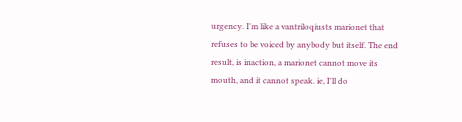urgency. I'm like a vantriloqiusts marionet that refuses to be voiced by anybody but itself. The end result, is inaction, a marionet cannot move its mouth, and it cannot speak. ie, I'll do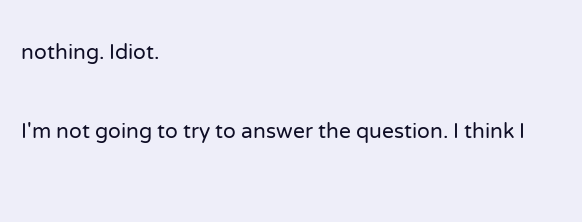nothing. Idiot.

I'm not going to try to answer the question. I think I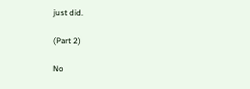just did.

(Part 2)

No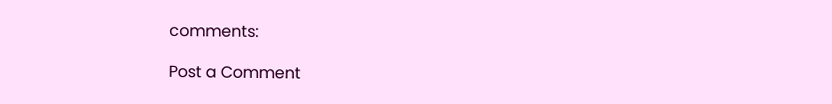comments:

Post a Comment